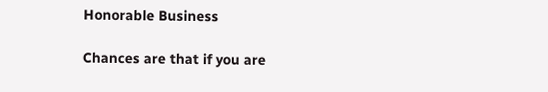Honorable Business

Chances are that if you are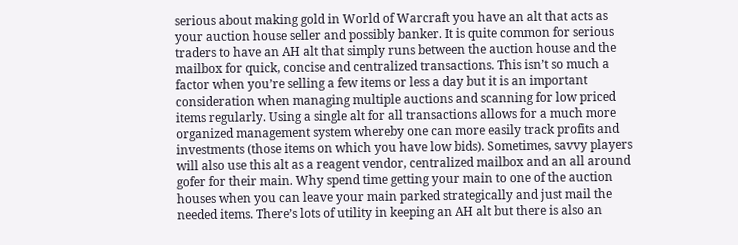serious about making gold in World of Warcraft you have an alt that acts as your auction house seller and possibly banker. It is quite common for serious traders to have an AH alt that simply runs between the auction house and the mailbox for quick, concise and centralized transactions. This isn’t so much a factor when you’re selling a few items or less a day but it is an important consideration when managing multiple auctions and scanning for low priced items regularly. Using a single alt for all transactions allows for a much more organized management system whereby one can more easily track profits and investments (those items on which you have low bids). Sometimes, savvy players will also use this alt as a reagent vendor, centralized mailbox and an all around gofer for their main. Why spend time getting your main to one of the auction houses when you can leave your main parked strategically and just mail the needed items. There’s lots of utility in keeping an AH alt but there is also an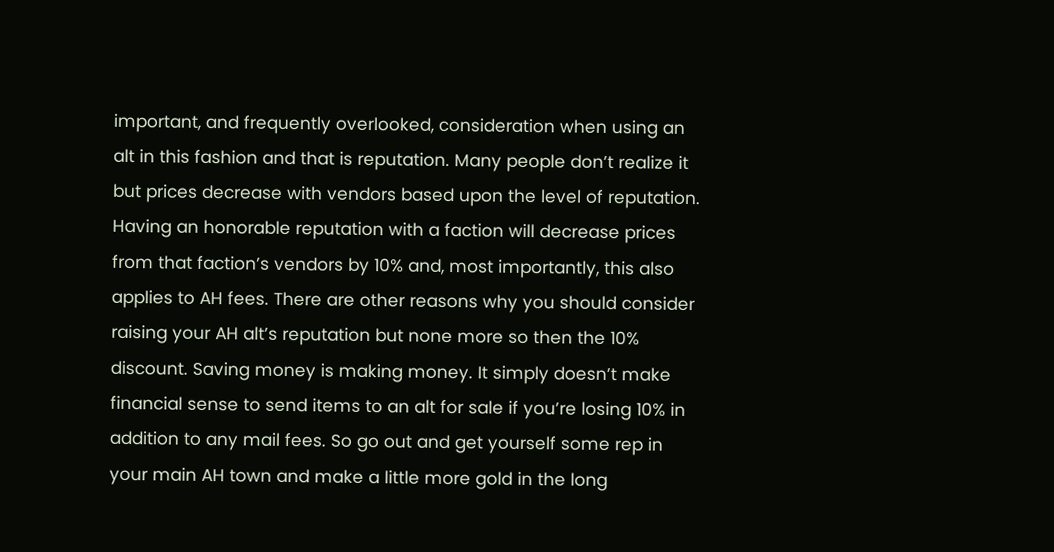important, and frequently overlooked, consideration when using an alt in this fashion and that is reputation. Many people don’t realize it but prices decrease with vendors based upon the level of reputation. Having an honorable reputation with a faction will decrease prices from that faction’s vendors by 10% and, most importantly, this also applies to AH fees. There are other reasons why you should consider raising your AH alt’s reputation but none more so then the 10% discount. Saving money is making money. It simply doesn’t make financial sense to send items to an alt for sale if you’re losing 10% in addition to any mail fees. So go out and get yourself some rep in your main AH town and make a little more gold in the long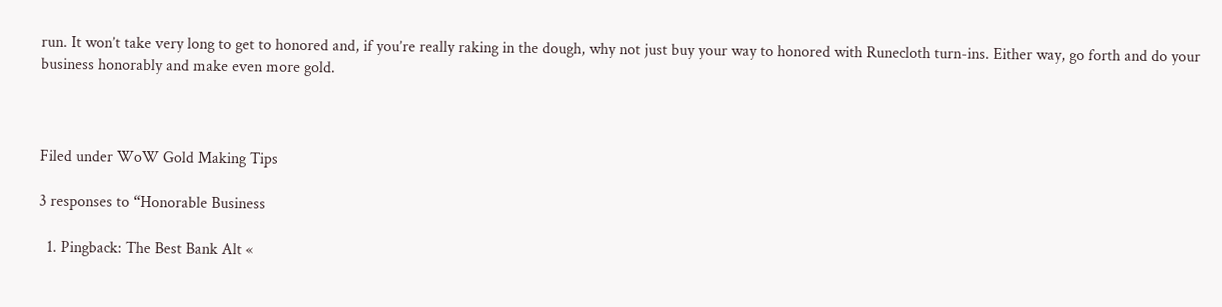run. It won’t take very long to get to honored and, if you’re really raking in the dough, why not just buy your way to honored with Runecloth turn-ins. Either way, go forth and do your business honorably and make even more gold.



Filed under WoW Gold Making Tips

3 responses to “Honorable Business

  1. Pingback: The Best Bank Alt «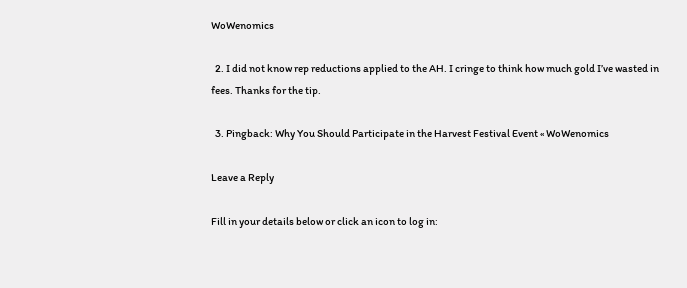WoWenomics

  2. I did not know rep reductions applied to the AH. I cringe to think how much gold I’ve wasted in fees. Thanks for the tip.

  3. Pingback: Why You Should Participate in the Harvest Festival Event « WoWenomics

Leave a Reply

Fill in your details below or click an icon to log in: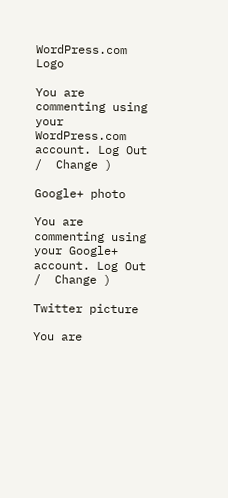WordPress.com Logo

You are commenting using your WordPress.com account. Log Out /  Change )

Google+ photo

You are commenting using your Google+ account. Log Out /  Change )

Twitter picture

You are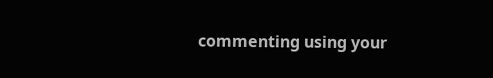commenting using your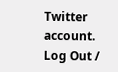Twitter account. Log Out /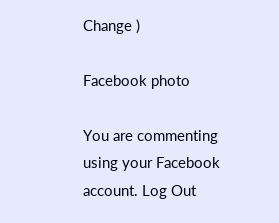Change )

Facebook photo

You are commenting using your Facebook account. Log Out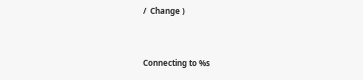/  Change )


Connecting to %s